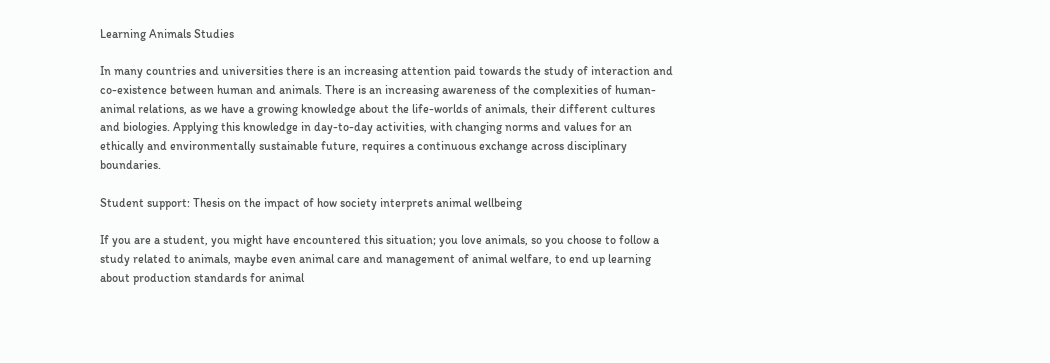Learning Animals Studies

In many countries and universities there is an increasing attention paid towards the study of interaction and co-existence between human and animals. There is an increasing awareness of the complexities of human-animal relations, as we have a growing knowledge about the life-worlds of animals, their different cultures and biologies. Applying this knowledge in day-to-day activities, with changing norms and values for an ethically and environmentally sustainable future, requires a continuous exchange across disciplinary boundaries.

Student support: Thesis on the impact of how society interprets animal wellbeing

If you are a student, you might have encountered this situation; you love animals, so you choose to follow a study related to animals, maybe even animal care and management of animal welfare, to end up learning about production standards for animal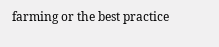farming or the best practice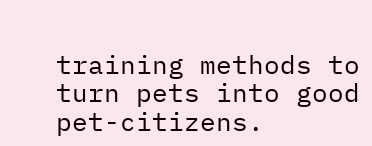training methods to turn pets into good pet-citizens.